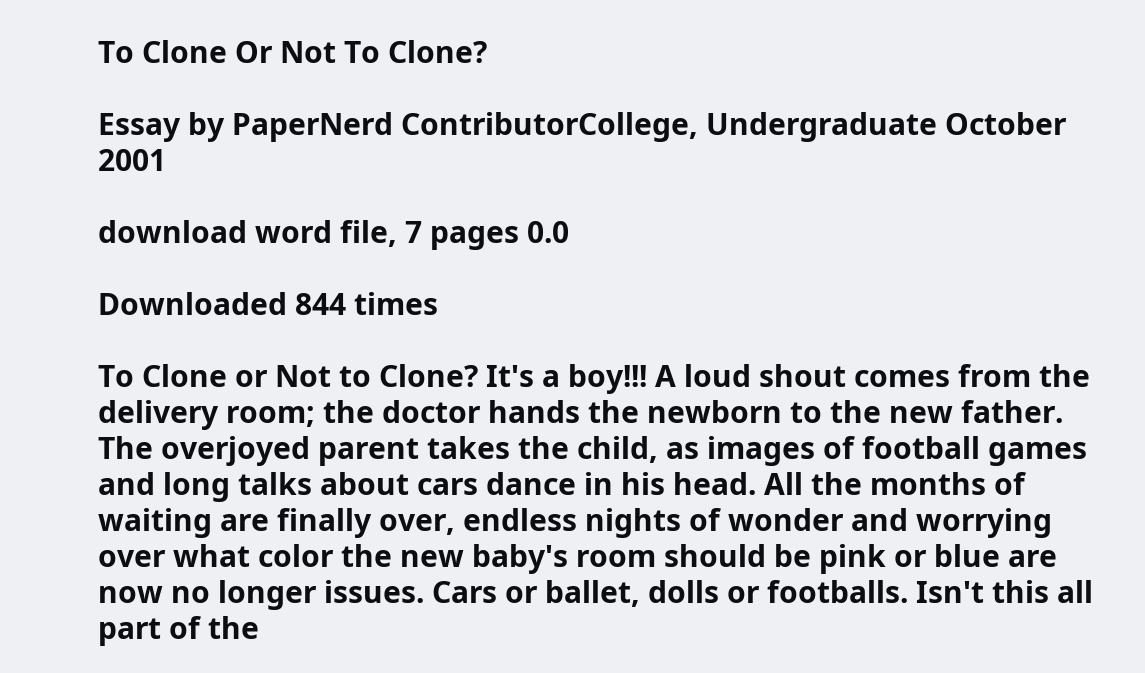To Clone Or Not To Clone?

Essay by PaperNerd ContributorCollege, Undergraduate October 2001

download word file, 7 pages 0.0

Downloaded 844 times

To Clone or Not to Clone? It's a boy!!! A loud shout comes from the delivery room; the doctor hands the newborn to the new father. The overjoyed parent takes the child, as images of football games and long talks about cars dance in his head. All the months of waiting are finally over, endless nights of wonder and worrying over what color the new baby's room should be pink or blue are now no longer issues. Cars or ballet, dolls or footballs. Isn't this all part of the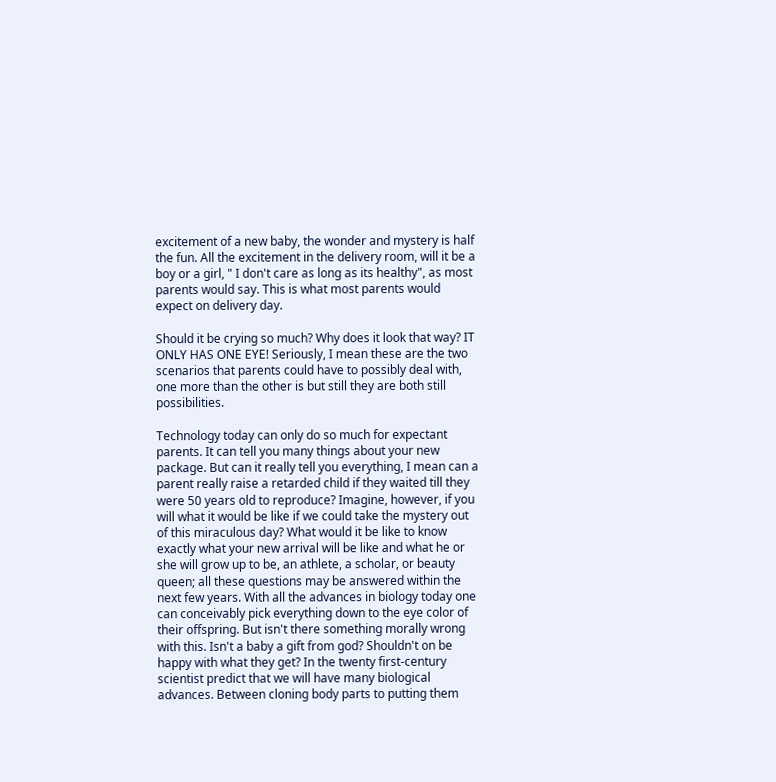excitement of a new baby, the wonder and mystery is half the fun. All the excitement in the delivery room, will it be a boy or a girl, " I don't care as long as its healthy", as most parents would say. This is what most parents would expect on delivery day.

Should it be crying so much? Why does it look that way? IT ONLY HAS ONE EYE! Seriously, I mean these are the two scenarios that parents could have to possibly deal with, one more than the other is but still they are both still possibilities.

Technology today can only do so much for expectant parents. It can tell you many things about your new package. But can it really tell you everything, I mean can a parent really raise a retarded child if they waited till they were 50 years old to reproduce? Imagine, however, if you will what it would be like if we could take the mystery out of this miraculous day? What would it be like to know exactly what your new arrival will be like and what he or she will grow up to be, an athlete, a scholar, or beauty queen; all these questions may be answered within the next few years. With all the advances in biology today one can conceivably pick everything down to the eye color of their offspring. But isn't there something morally wrong with this. Isn't a baby a gift from god? Shouldn't on be happy with what they get? In the twenty first-century scientist predict that we will have many biological advances. Between cloning body parts to putting them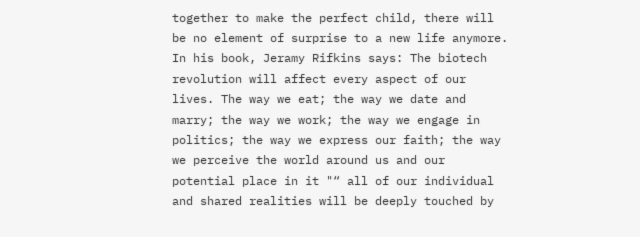together to make the perfect child, there will be no element of surprise to a new life anymore. In his book, Jeramy Rifkins says: The biotech revolution will affect every aspect of our lives. The way we eat; the way we date and marry; the way we work; the way we engage in politics; the way we express our faith; the way we perceive the world around us and our potential place in it "“ all of our individual and shared realities will be deeply touched by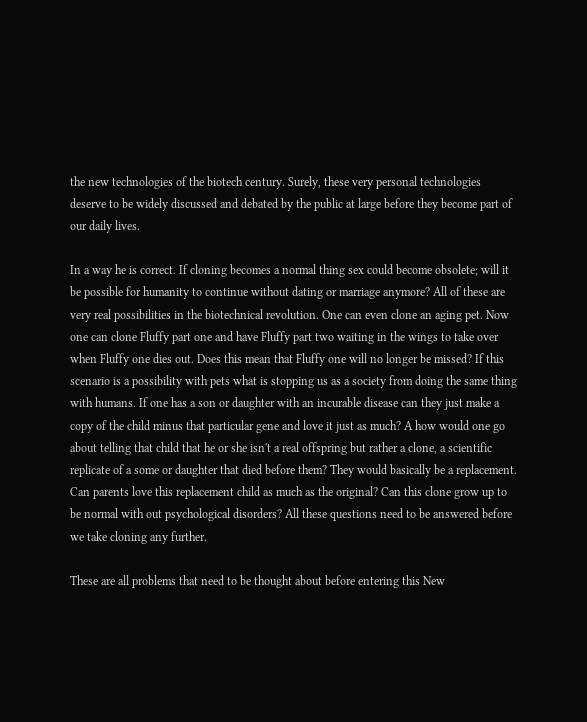the new technologies of the biotech century. Surely, these very personal technologies deserve to be widely discussed and debated by the public at large before they become part of our daily lives.

In a way he is correct. If cloning becomes a normal thing sex could become obsolete; will it be possible for humanity to continue without dating or marriage anymore? All of these are very real possibilities in the biotechnical revolution. One can even clone an aging pet. Now one can clone Fluffy part one and have Fluffy part two waiting in the wings to take over when Fluffy one dies out. Does this mean that Fluffy one will no longer be missed? If this scenario is a possibility with pets what is stopping us as a society from doing the same thing with humans. If one has a son or daughter with an incurable disease can they just make a copy of the child minus that particular gene and love it just as much? A how would one go about telling that child that he or she isn't a real offspring but rather a clone, a scientific replicate of a some or daughter that died before them? They would basically be a replacement. Can parents love this replacement child as much as the original? Can this clone grow up to be normal with out psychological disorders? All these questions need to be answered before we take cloning any further.

These are all problems that need to be thought about before entering this New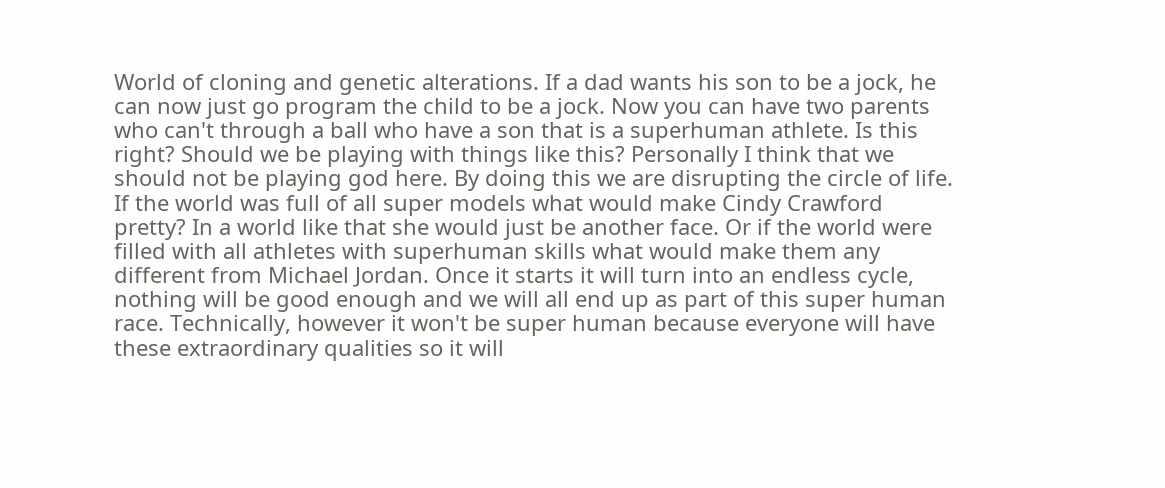World of cloning and genetic alterations. If a dad wants his son to be a jock, he can now just go program the child to be a jock. Now you can have two parents who can't through a ball who have a son that is a superhuman athlete. Is this right? Should we be playing with things like this? Personally I think that we should not be playing god here. By doing this we are disrupting the circle of life. If the world was full of all super models what would make Cindy Crawford pretty? In a world like that she would just be another face. Or if the world were filled with all athletes with superhuman skills what would make them any different from Michael Jordan. Once it starts it will turn into an endless cycle, nothing will be good enough and we will all end up as part of this super human race. Technically, however it won't be super human because everyone will have these extraordinary qualities so it will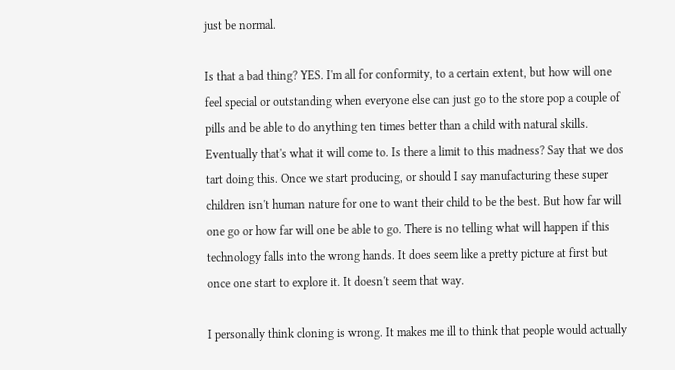just be normal.

Is that a bad thing? YES. I'm all for conformity, to a certain extent, but how will one feel special or outstanding when everyone else can just go to the store pop a couple of pills and be able to do anything ten times better than a child with natural skills. Eventually that's what it will come to. Is there a limit to this madness? Say that we dos tart doing this. Once we start producing, or should I say manufacturing these super children isn't human nature for one to want their child to be the best. But how far will one go or how far will one be able to go. There is no telling what will happen if this technology falls into the wrong hands. It does seem like a pretty picture at first but once one start to explore it. It doesn't seem that way.

I personally think cloning is wrong. It makes me ill to think that people would actually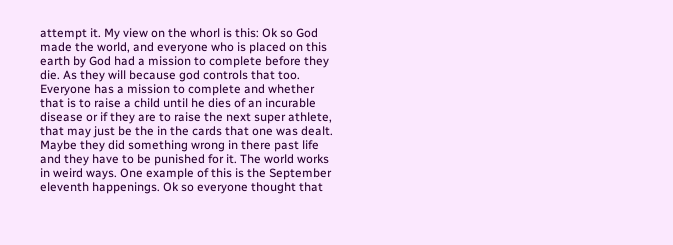attempt it. My view on the whorl is this: Ok so God made the world, and everyone who is placed on this earth by God had a mission to complete before they die. As they will because god controls that too. Everyone has a mission to complete and whether that is to raise a child until he dies of an incurable disease or if they are to raise the next super athlete, that may just be the in the cards that one was dealt. Maybe they did something wrong in there past life and they have to be punished for it. The world works in weird ways. One example of this is the September eleventh happenings. Ok so everyone thought that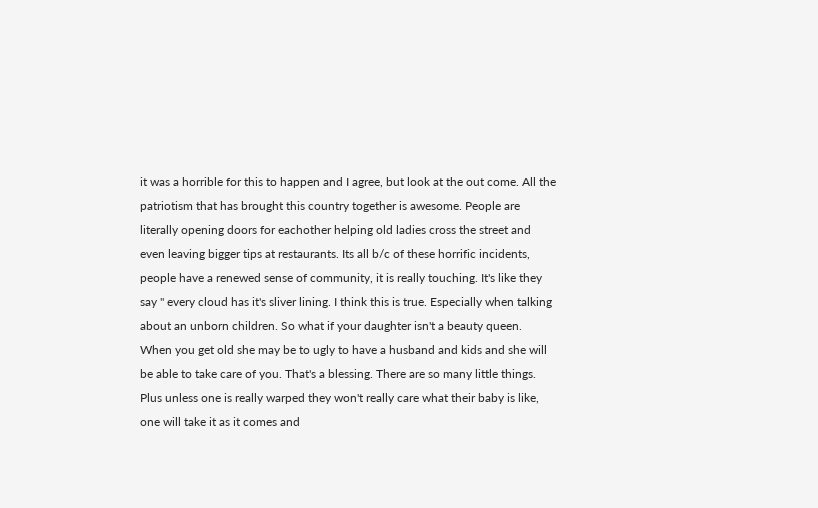it was a horrible for this to happen and I agree, but look at the out come. All the patriotism that has brought this country together is awesome. People are literally opening doors for eachother helping old ladies cross the street and even leaving bigger tips at restaurants. Its all b/c of these horrific incidents, people have a renewed sense of community, it is really touching. It's like they say " every cloud has it's sliver lining. I think this is true. Especially when talking about an unborn children. So what if your daughter isn't a beauty queen. When you get old she may be to ugly to have a husband and kids and she will be able to take care of you. That's a blessing. There are so many little things. Plus unless one is really warped they won't really care what their baby is like, one will take it as it comes and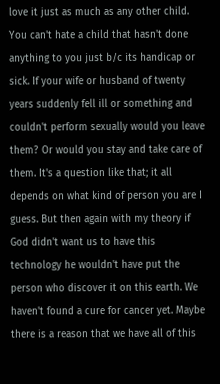love it just as much as any other child. You can't hate a child that hasn't done anything to you just b/c its handicap or sick. If your wife or husband of twenty years suddenly fell ill or something and couldn't perform sexually would you leave them? Or would you stay and take care of them. It's a question like that; it all depends on what kind of person you are I guess. But then again with my theory if God didn't want us to have this technology he wouldn't have put the person who discover it on this earth. We haven't found a cure for cancer yet. Maybe there is a reason that we have all of this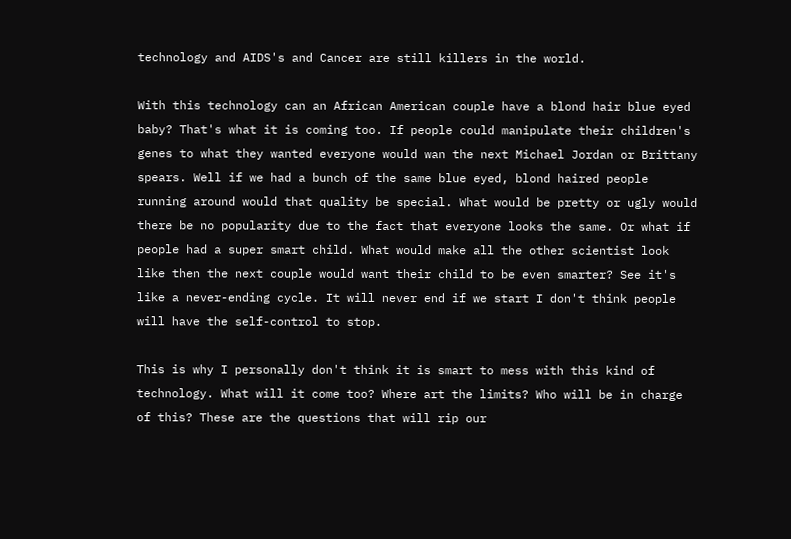technology and AIDS's and Cancer are still killers in the world.

With this technology can an African American couple have a blond hair blue eyed baby? That's what it is coming too. If people could manipulate their children's genes to what they wanted everyone would wan the next Michael Jordan or Brittany spears. Well if we had a bunch of the same blue eyed, blond haired people running around would that quality be special. What would be pretty or ugly would there be no popularity due to the fact that everyone looks the same. Or what if people had a super smart child. What would make all the other scientist look like then the next couple would want their child to be even smarter? See it's like a never-ending cycle. It will never end if we start I don't think people will have the self-control to stop.

This is why I personally don't think it is smart to mess with this kind of technology. What will it come too? Where art the limits? Who will be in charge of this? These are the questions that will rip our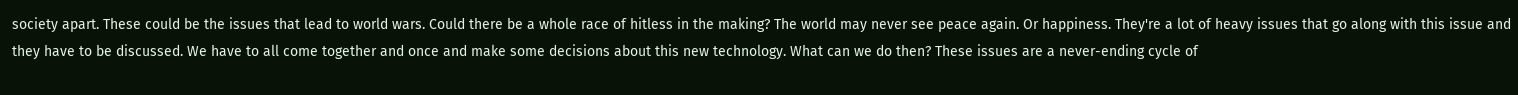society apart. These could be the issues that lead to world wars. Could there be a whole race of hitless in the making? The world may never see peace again. Or happiness. They're a lot of heavy issues that go along with this issue and they have to be discussed. We have to all come together and once and make some decisions about this new technology. What can we do then? These issues are a never-ending cycle of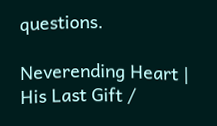questions.

Neverending Heart | His Last Gift /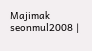Majimak seonmul2008 |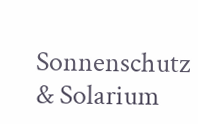Sonnenschutz & Solarium